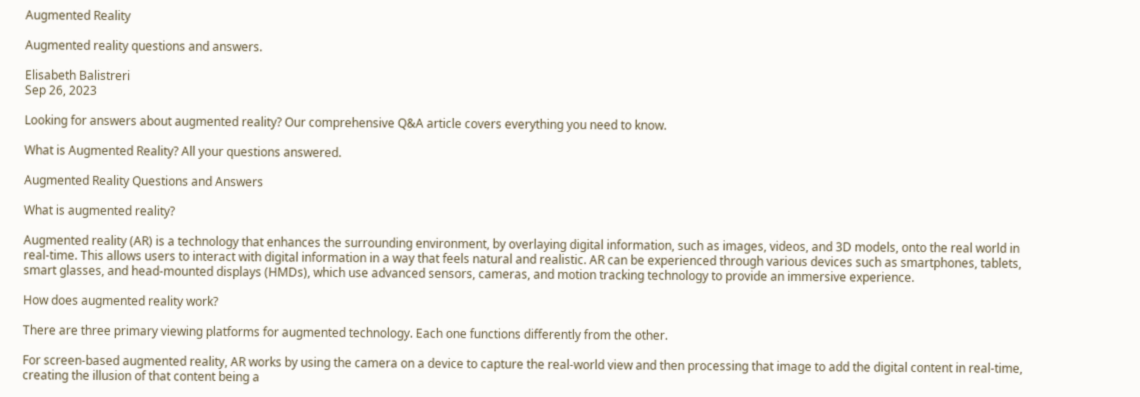Augmented Reality

Augmented reality questions and answers.

Elisabeth Balistreri
Sep 26, 2023

Looking for answers about augmented reality? Our comprehensive Q&A article covers everything you need to know.

What is Augmented Reality? All your questions answered.

Augmented Reality Questions and Answers

What is augmented reality?

Augmented reality (AR) is a technology that enhances the surrounding environment, by overlaying digital information, such as images, videos, and 3D models, onto the real world in real-time. This allows users to interact with digital information in a way that feels natural and realistic. AR can be experienced through various devices such as smartphones, tablets, smart glasses, and head-mounted displays (HMDs), which use advanced sensors, cameras, and motion tracking technology to provide an immersive experience.

How does augmented reality work?

There are three primary viewing platforms for augmented technology. Each one functions differently from the other.

For screen-based augmented reality, AR works by using the camera on a device to capture the real-world view and then processing that image to add the digital content in real-time, creating the illusion of that content being a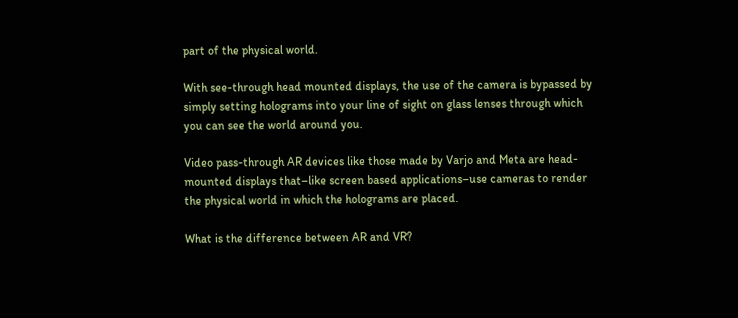part of the physical world.

With see-through head mounted displays, the use of the camera is bypassed by simply setting holograms into your line of sight on glass lenses through which you can see the world around you.

Video pass-through AR devices like those made by Varjo and Meta are head-mounted displays that–like screen based applications–use cameras to render the physical world in which the holograms are placed.

What is the difference between AR and VR?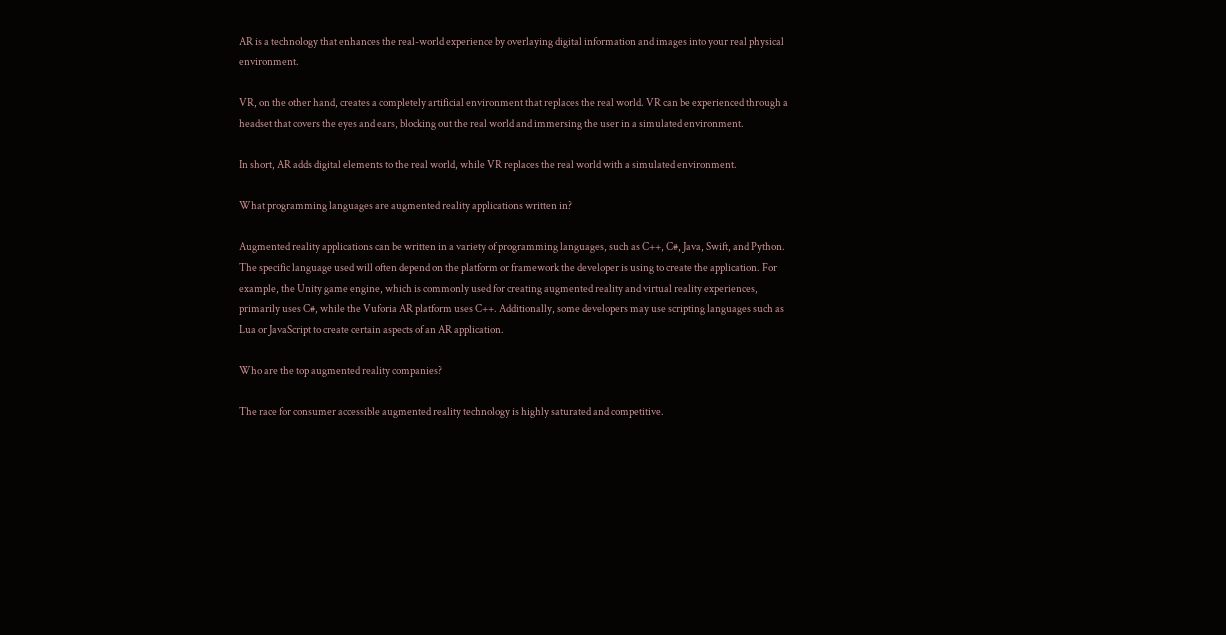AR is a technology that enhances the real-world experience by overlaying digital information and images into your real physical environment.

VR, on the other hand, creates a completely artificial environment that replaces the real world. VR can be experienced through a headset that covers the eyes and ears, blocking out the real world and immersing the user in a simulated environment.

In short, AR adds digital elements to the real world, while VR replaces the real world with a simulated environment.

What programming languages are augmented reality applications written in?

Augmented reality applications can be written in a variety of programming languages, such as C++, C#, Java, Swift, and Python. The specific language used will often depend on the platform or framework the developer is using to create the application. For example, the Unity game engine, which is commonly used for creating augmented reality and virtual reality experiences, primarily uses C#, while the Vuforia AR platform uses C++. Additionally, some developers may use scripting languages such as Lua or JavaScript to create certain aspects of an AR application.

Who are the top augmented reality companies?

The race for consumer accessible augmented reality technology is highly saturated and competitive.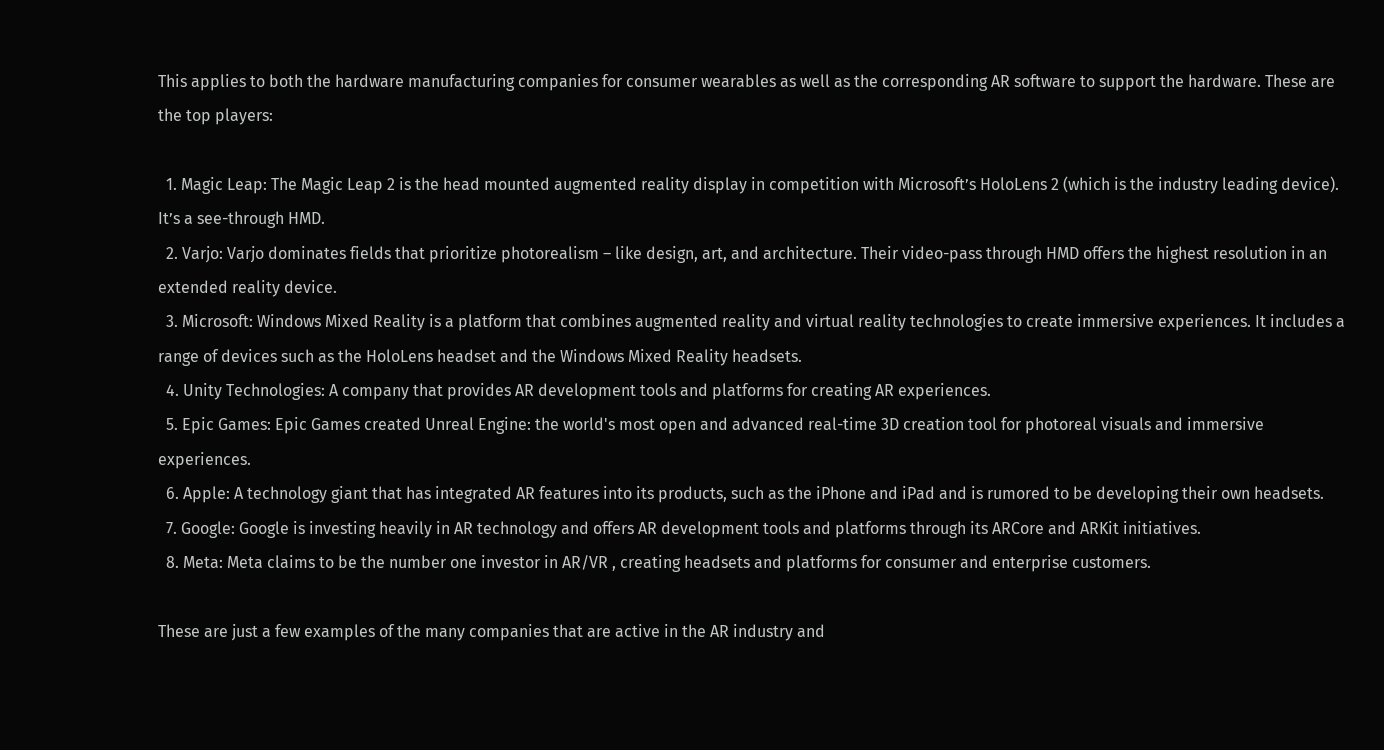This applies to both the hardware manufacturing companies for consumer wearables as well as the corresponding AR software to support the hardware. These are the top players:

  1. Magic Leap: The Magic Leap 2 is the head mounted augmented reality display in competition with Microsoft’s HoloLens 2 (which is the industry leading device). It’s a see-through HMD.
  2. Varjo: Varjo dominates fields that prioritize photorealism – like design, art, and architecture. Their video-pass through HMD offers the highest resolution in an extended reality device.
  3. Microsoft: Windows Mixed Reality is a platform that combines augmented reality and virtual reality technologies to create immersive experiences. It includes a range of devices such as the HoloLens headset and the Windows Mixed Reality headsets.
  4. Unity Technologies: A company that provides AR development tools and platforms for creating AR experiences.
  5. Epic Games: Epic Games created Unreal Engine: the world's most open and advanced real-time 3D creation tool for photoreal visuals and immersive experiences.
  6. Apple: A technology giant that has integrated AR features into its products, such as the iPhone and iPad and is rumored to be developing their own headsets.
  7. Google: Google is investing heavily in AR technology and offers AR development tools and platforms through its ARCore and ARKit initiatives.
  8. Meta: Meta claims to be the number one investor in AR/VR , creating headsets and platforms for consumer and enterprise customers.

These are just a few examples of the many companies that are active in the AR industry and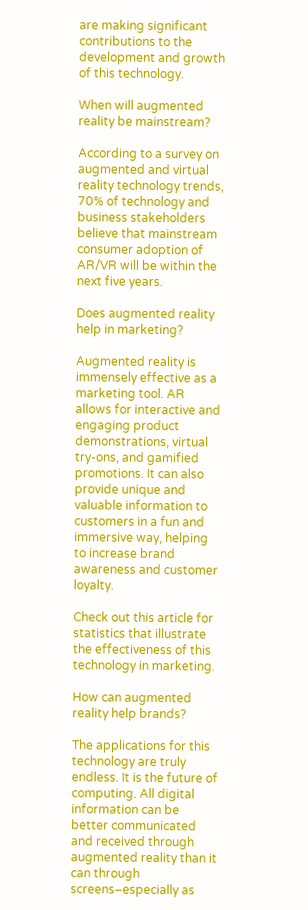are making significant contributions to the development and growth of this technology.

When will augmented reality be mainstream?

According to a survey on augmented and virtual reality technology trends, 70% of technology and business stakeholders believe that mainstream consumer adoption of AR/VR will be within the next five years.

Does augmented reality help in marketing?

Augmented reality is immensely effective as a marketing tool. AR allows for interactive and engaging product demonstrations, virtual try-ons, and gamified promotions. It can also provide unique and valuable information to customers in a fun and immersive way, helping to increase brand awareness and customer loyalty.

Check out this article for statistics that illustrate the effectiveness of this technology in marketing.

How can augmented reality help brands?

The applications for this technology are truly endless. It is the future of computing. All digital information can be better communicated and received through augmented reality than it can through screens–especially as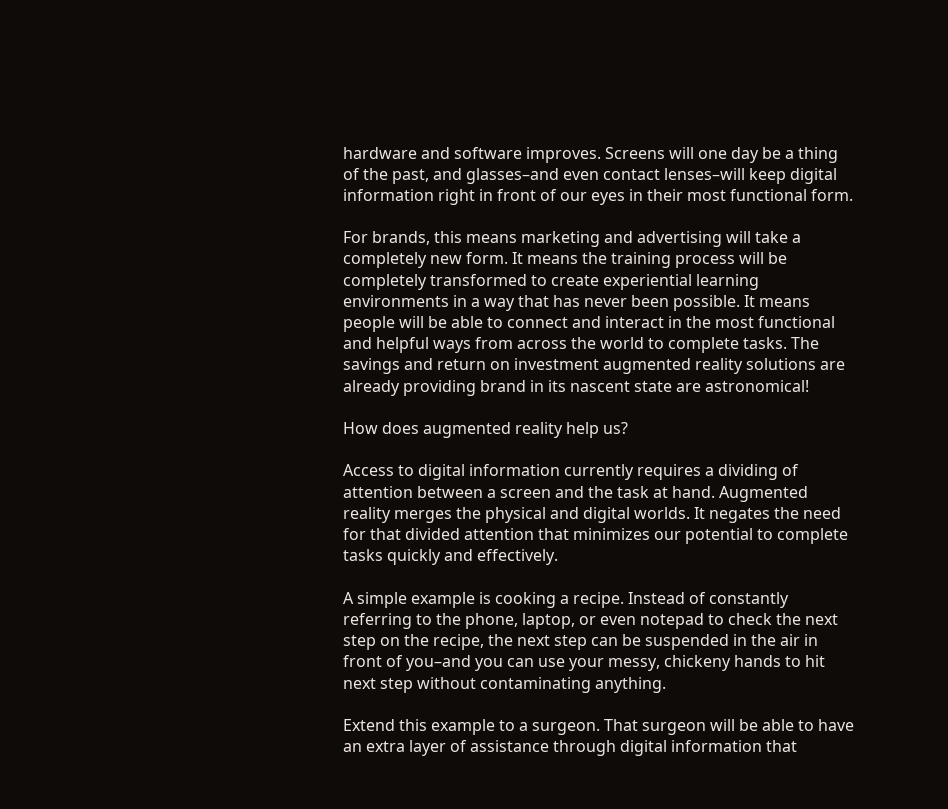hardware and software improves. Screens will one day be a thing of the past, and glasses–and even contact lenses–will keep digital information right in front of our eyes in their most functional form.

For brands, this means marketing and advertising will take a completely new form. It means the training process will be completely transformed to create experiential learning environments in a way that has never been possible. It means people will be able to connect and interact in the most functional and helpful ways from across the world to complete tasks. The savings and return on investment augmented reality solutions are already providing brand in its nascent state are astronomical!

How does augmented reality help us?

Access to digital information currently requires a dividing of attention between a screen and the task at hand. Augmented reality merges the physical and digital worlds. It negates the need for that divided attention that minimizes our potential to complete tasks quickly and effectively.

A simple example is cooking a recipe. Instead of constantly referring to the phone, laptop, or even notepad to check the next step on the recipe, the next step can be suspended in the air in front of you–and you can use your messy, chickeny hands to hit next step without contaminating anything.

Extend this example to a surgeon. That surgeon will be able to have an extra layer of assistance through digital information that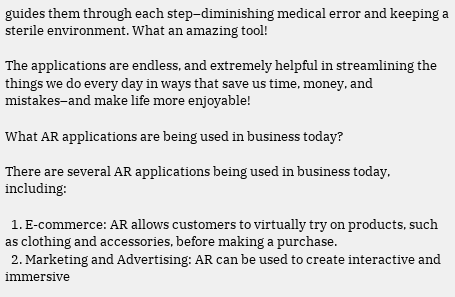guides them through each step–diminishing medical error and keeping a sterile environment. What an amazing tool!

The applications are endless, and extremely helpful in streamlining the things we do every day in ways that save us time, money, and mistakes–and make life more enjoyable!

What AR applications are being used in business today?

There are several AR applications being used in business today, including:

  1. E-commerce: AR allows customers to virtually try on products, such as clothing and accessories, before making a purchase.
  2. Marketing and Advertising: AR can be used to create interactive and immersive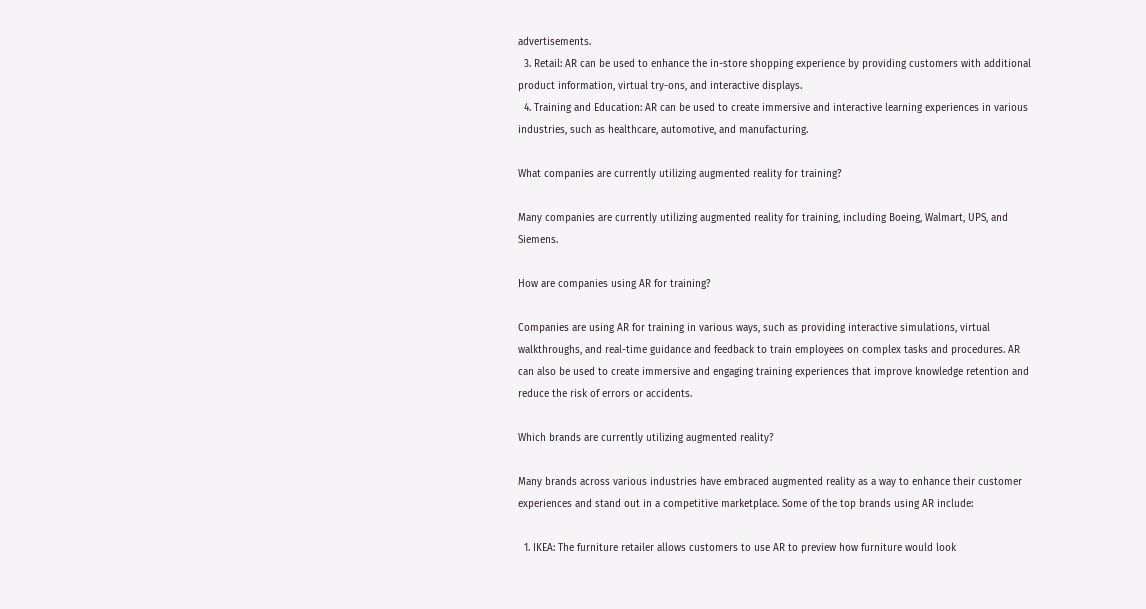advertisements.
  3. Retail: AR can be used to enhance the in-store shopping experience by providing customers with additional product information, virtual try-ons, and interactive displays.
  4. Training and Education: AR can be used to create immersive and interactive learning experiences in various industries, such as healthcare, automotive, and manufacturing.

What companies are currently utilizing augmented reality for training?

Many companies are currently utilizing augmented reality for training, including Boeing, Walmart, UPS, and Siemens.

How are companies using AR for training?

Companies are using AR for training in various ways, such as providing interactive simulations, virtual walkthroughs, and real-time guidance and feedback to train employees on complex tasks and procedures. AR can also be used to create immersive and engaging training experiences that improve knowledge retention and reduce the risk of errors or accidents.

Which brands are currently utilizing augmented reality?

Many brands across various industries have embraced augmented reality as a way to enhance their customer experiences and stand out in a competitive marketplace. Some of the top brands using AR include:

  1. IKEA: The furniture retailer allows customers to use AR to preview how furniture would look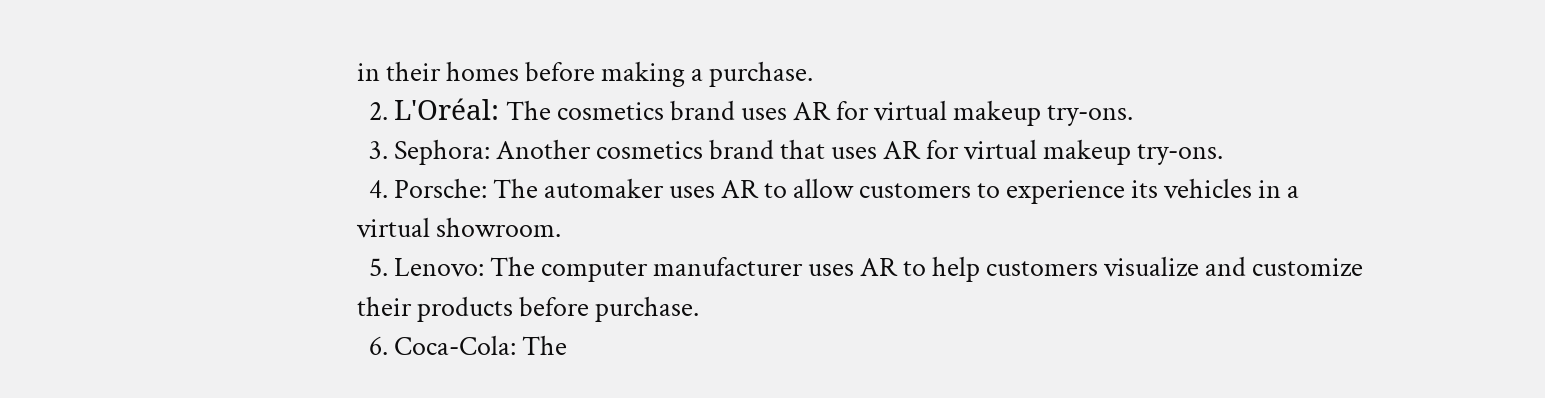in their homes before making a purchase.
  2. L'Oréal: The cosmetics brand uses AR for virtual makeup try-ons.
  3. Sephora: Another cosmetics brand that uses AR for virtual makeup try-ons.
  4. Porsche: The automaker uses AR to allow customers to experience its vehicles in a virtual showroom.
  5. Lenovo: The computer manufacturer uses AR to help customers visualize and customize their products before purchase.
  6. Coca-Cola: The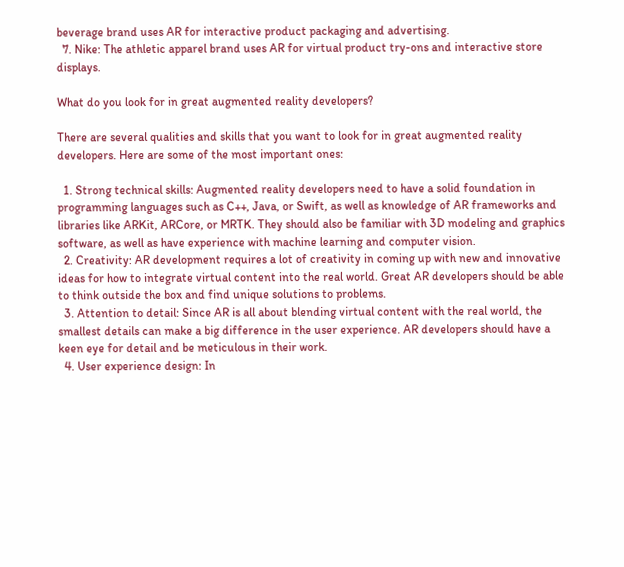beverage brand uses AR for interactive product packaging and advertising.
  7. Nike: The athletic apparel brand uses AR for virtual product try-ons and interactive store displays.

What do you look for in great augmented reality developers?

There are several qualities and skills that you want to look for in great augmented reality developers. Here are some of the most important ones:

  1. Strong technical skills: Augmented reality developers need to have a solid foundation in programming languages such as C++, Java, or Swift, as well as knowledge of AR frameworks and libraries like ARKit, ARCore, or MRTK. They should also be familiar with 3D modeling and graphics software, as well as have experience with machine learning and computer vision.
  2. Creativity: AR development requires a lot of creativity in coming up with new and innovative ideas for how to integrate virtual content into the real world. Great AR developers should be able to think outside the box and find unique solutions to problems.
  3. Attention to detail: Since AR is all about blending virtual content with the real world, the smallest details can make a big difference in the user experience. AR developers should have a keen eye for detail and be meticulous in their work.
  4. User experience design: In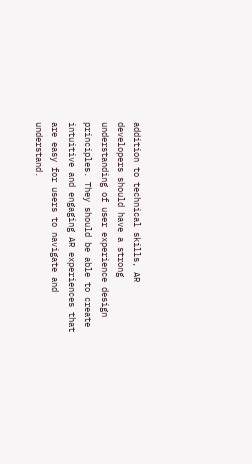addition to technical skills, AR developers should have a strong understanding of user experience design principles. They should be able to create intuitive and engaging AR experiences that are easy for users to navigate and understand.